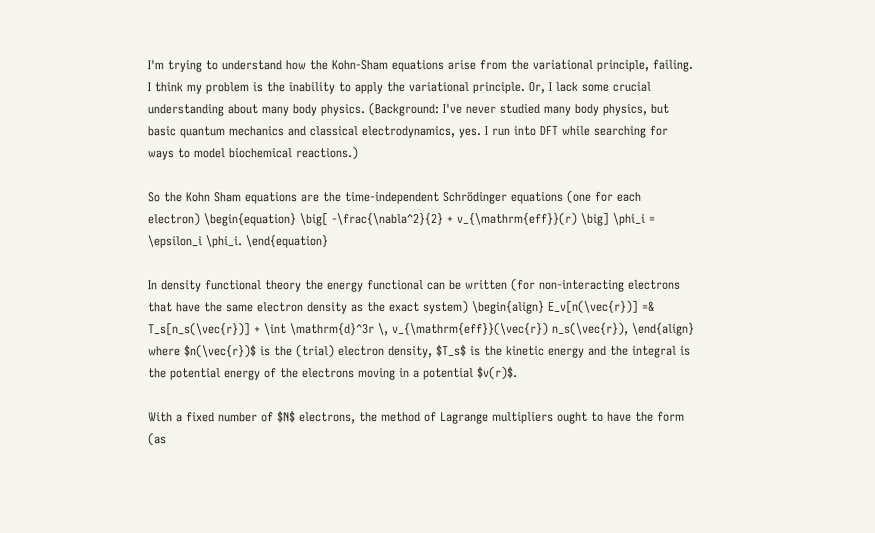I'm trying to understand how the Kohn-Sham equations arise from the variational principle, failing. I think my problem is the inability to apply the variational principle. Or, I lack some crucial understanding about many body physics. (Background: I've never studied many body physics, but basic quantum mechanics and classical electrodynamics, yes. I run into DFT while searching for ways to model biochemical reactions.)

So the Kohn Sham equations are the time-independent Schrödinger equations (one for each electron) \begin{equation} \big[ -\frac{\nabla^2}{2} + v_{\mathrm{eff}}(r) \big] \phi_i = \epsilon_i \phi_i. \end{equation}

In density functional theory the energy functional can be written (for non-interacting electrons that have the same electron density as the exact system) \begin{align} E_v[n(\vec{r})] =& T_s[n_s(\vec{r})] + \int \mathrm{d}^3r \, v_{\mathrm{eff}}(\vec{r}) n_s(\vec{r}), \end{align} where $n(\vec{r})$ is the (trial) electron density, $T_s$ is the kinetic energy and the integral is the potential energy of the electrons moving in a potential $v(r)$.

With a fixed number of $N$ electrons, the method of Lagrange multipliers ought to have the form (as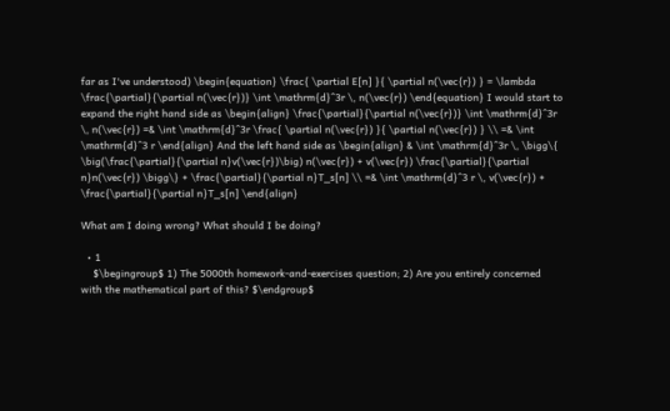far as I've understood) \begin{equation} \frac{ \partial E[n] }{ \partial n(\vec{r}) } = \lambda \frac{\partial}{\partial n(\vec{r})} \int \mathrm{d}^3r \, n(\vec{r}) \end{equation} I would start to expand the right hand side as \begin{align} \frac{\partial}{\partial n(\vec{r})} \int \mathrm{d}^3r \, n(\vec{r}) =& \int \mathrm{d}^3r \frac{ \partial n(\vec{r}) }{ \partial n(\vec{r}) } \\ =& \int \mathrm{d}^3 r \end{align} And the left hand side as \begin{align} & \int \mathrm{d}^3r \, \bigg\{ \big(\frac{\partial}{\partial n}v(\vec{r})\big) n(\vec{r}) + v(\vec{r}) \frac{\partial}{\partial n}n(\vec{r}) \bigg\} + \frac{\partial}{\partial n}T_s[n] \\ =& \int \mathrm{d}^3 r \, v(\vec{r}) + \frac{\partial}{\partial n}T_s[n] \end{align}

What am I doing wrong? What should I be doing?

  • 1
    $\begingroup$ 1) The 5000th homework-and-exercises question; 2) Are you entirely concerned with the mathematical part of this? $\endgroup$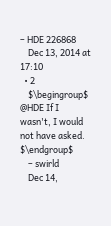– HDE 226868
    Dec 13, 2014 at 17:10
  • 2
    $\begingroup$ @HDE If I wasn't, I would not have asked. $\endgroup$
    – swirld
    Dec 14,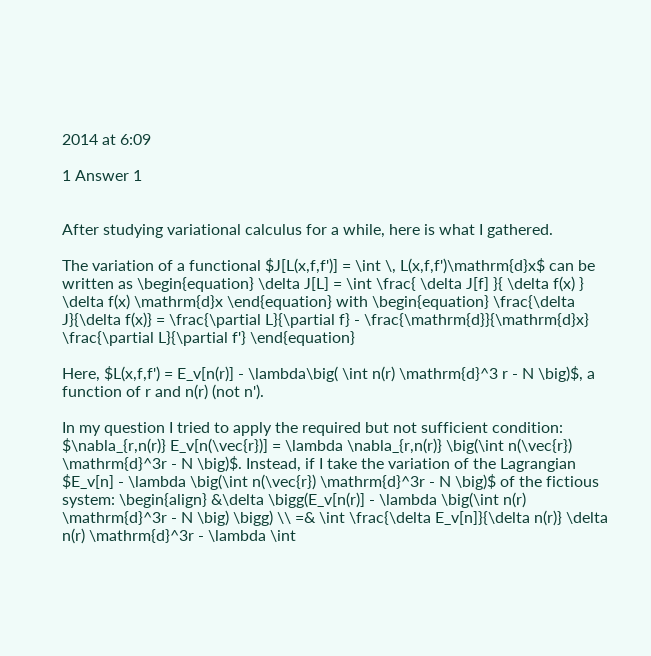2014 at 6:09

1 Answer 1


After studying variational calculus for a while, here is what I gathered.

The variation of a functional $J[L(x,f,f')] = \int \, L(x,f,f')\mathrm{d}x$ can be written as \begin{equation} \delta J[L] = \int \frac{ \delta J[f] }{ \delta f(x) } \delta f(x) \mathrm{d}x \end{equation} with \begin{equation} \frac{\delta J}{\delta f(x)} = \frac{\partial L}{\partial f} - \frac{\mathrm{d}}{\mathrm{d}x} \frac{\partial L}{\partial f'} \end{equation}

Here, $L(x,f,f') = E_v[n(r)] - \lambda\big( \int n(r) \mathrm{d}^3 r - N \big)$, a function of r and n(r) (not n').

In my question I tried to apply the required but not sufficient condition: $\nabla_{r,n(r)} E_v[n(\vec{r})] = \lambda \nabla_{r,n(r)} \big(\int n(\vec{r}) \mathrm{d}^3r - N \big)$. Instead, if I take the variation of the Lagrangian $E_v[n] - \lambda \big(\int n(\vec{r}) \mathrm{d}^3r - N \big)$ of the fictious system: \begin{align} &\delta \bigg(E_v[n(r)] - \lambda \big(\int n(r) \mathrm{d}^3r - N \big) \bigg) \\ =& \int \frac{\delta E_v[n]}{\delta n(r)} \delta n(r) \mathrm{d}^3r - \lambda \int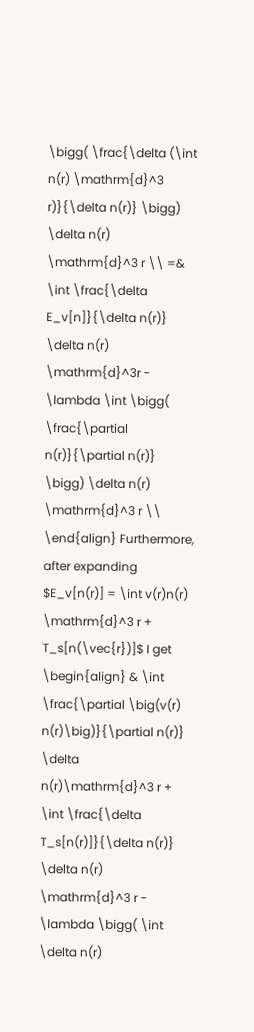\bigg( \frac{\delta (\int n(r) \mathrm{d}^3 r)}{\delta n(r)} \bigg) \delta n(r) \mathrm{d}^3 r \\ =& \int \frac{\delta E_v[n]}{\delta n(r)} \delta n(r) \mathrm{d}^3r - \lambda \int \bigg( \frac{\partial n(r)}{\partial n(r)} \bigg) \delta n(r) \mathrm{d}^3 r \\ \end{align} Furthermore, after expanding $E_v[n(r)] = \int v(r)n(r) \mathrm{d}^3 r + T_s[n(\vec{r})]$ I get \begin{align} & \int \frac{\partial \big(v(r) n(r)\big)}{\partial n(r)} \delta n(r)\mathrm{d}^3 r + \int \frac{\delta T_s[n(r)]}{\delta n(r)} \delta n(r) \mathrm{d}^3 r - \lambda \bigg( \int \delta n(r)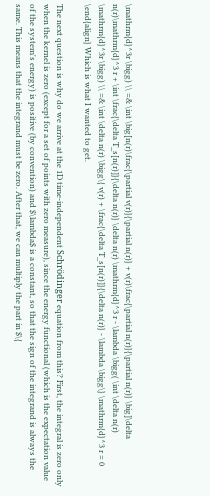\mathrm{d}^3r \bigg) \\ =& \int \big[n(r)\frac{\partial v(r)}{\partial n(r)} + v(r)\frac{\partial n(r)}{\partial n(r)} \big]\delta n(r)\mathrm{d}^3 r + \int \frac{\delta T_s[n(r)]}{\delta n(r)} \delta n(r) \mathrm{d}^3 r - \lambda \bigg( \int \delta n(r) \mathrm{d}^3r \bigg) \\ =& \int \delta n(r) \bigg\{ v(r) + \frac{\delta T_s[n(r)]}{\delta n(r)} - \lambda \bigg\} \mathrm{d}^3 r = 0 \end{align} Which is what I wanted to get.

The next question is why do we arrive at the 1D time-independent Schrödinger equation from this? First, the integral is zero only when the kernel is zero (except for a set of points with zero measure), since the energy functional (which is the expectation value of the system's energy) is positive (by convention) and $\lambda$ is a constant, so that the sign of the integrand is always the same. This means that the integrand must be zero. After that, we can multiply the part in $\{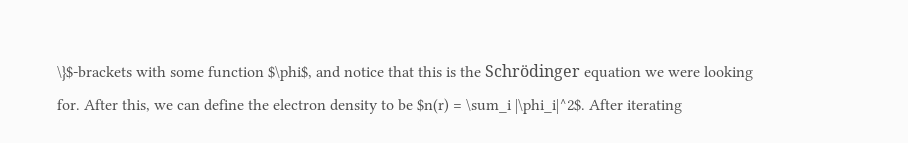\}$-brackets with some function $\phi$, and notice that this is the Schrödinger equation we were looking for. After this, we can define the electron density to be $n(r) = \sum_i |\phi_i|^2$. After iterating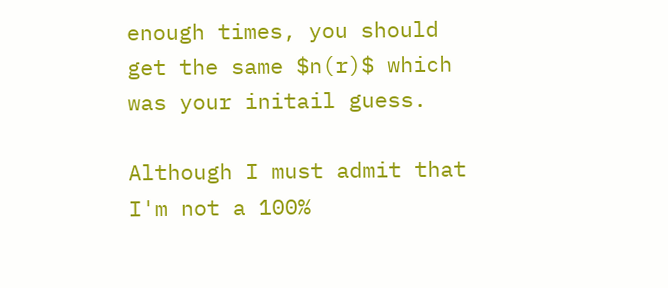enough times, you should get the same $n(r)$ which was your initail guess.

Although I must admit that I'm not a 100%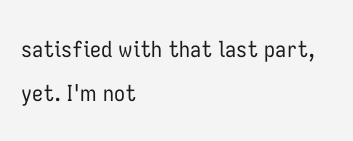satisfied with that last part, yet. I'm not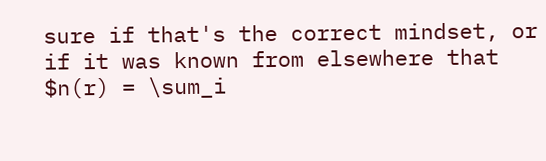sure if that's the correct mindset, or if it was known from elsewhere that $n(r) = \sum_i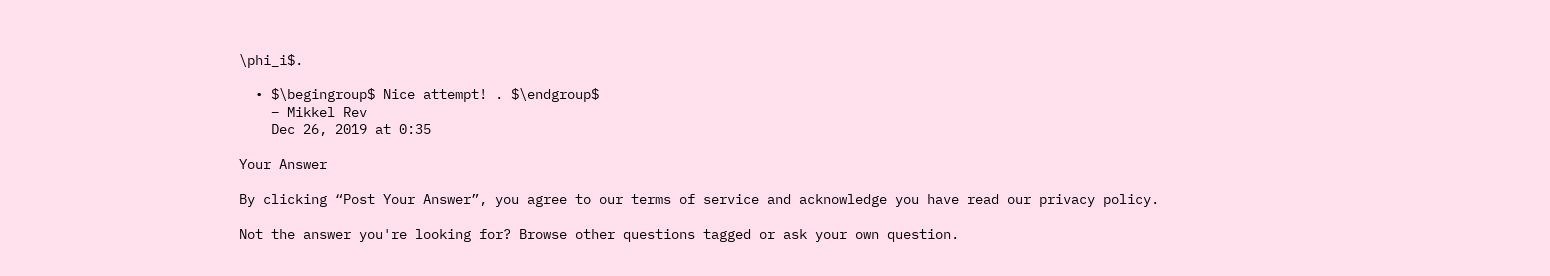\phi_i$.

  • $\begingroup$ Nice attempt! . $\endgroup$
    – Mikkel Rev
    Dec 26, 2019 at 0:35

Your Answer

By clicking “Post Your Answer”, you agree to our terms of service and acknowledge you have read our privacy policy.

Not the answer you're looking for? Browse other questions tagged or ask your own question.